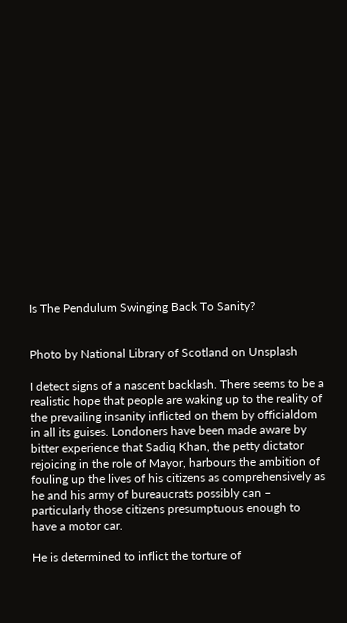Is The Pendulum Swinging Back To Sanity?


Photo by National Library of Scotland on Unsplash

I detect signs of a nascent backlash. There seems to be a realistic hope that people are waking up to the reality of the prevailing insanity inflicted on them by officialdom in all its guises. Londoners have been made aware by bitter experience that Sadiq Khan, the petty dictator rejoicing in the role of Mayor, harbours the ambition of fouling up the lives of his citizens as comprehensively as he and his army of bureaucrats possibly can – particularly those citizens presumptuous enough to have a motor car.

He is determined to inflict the torture of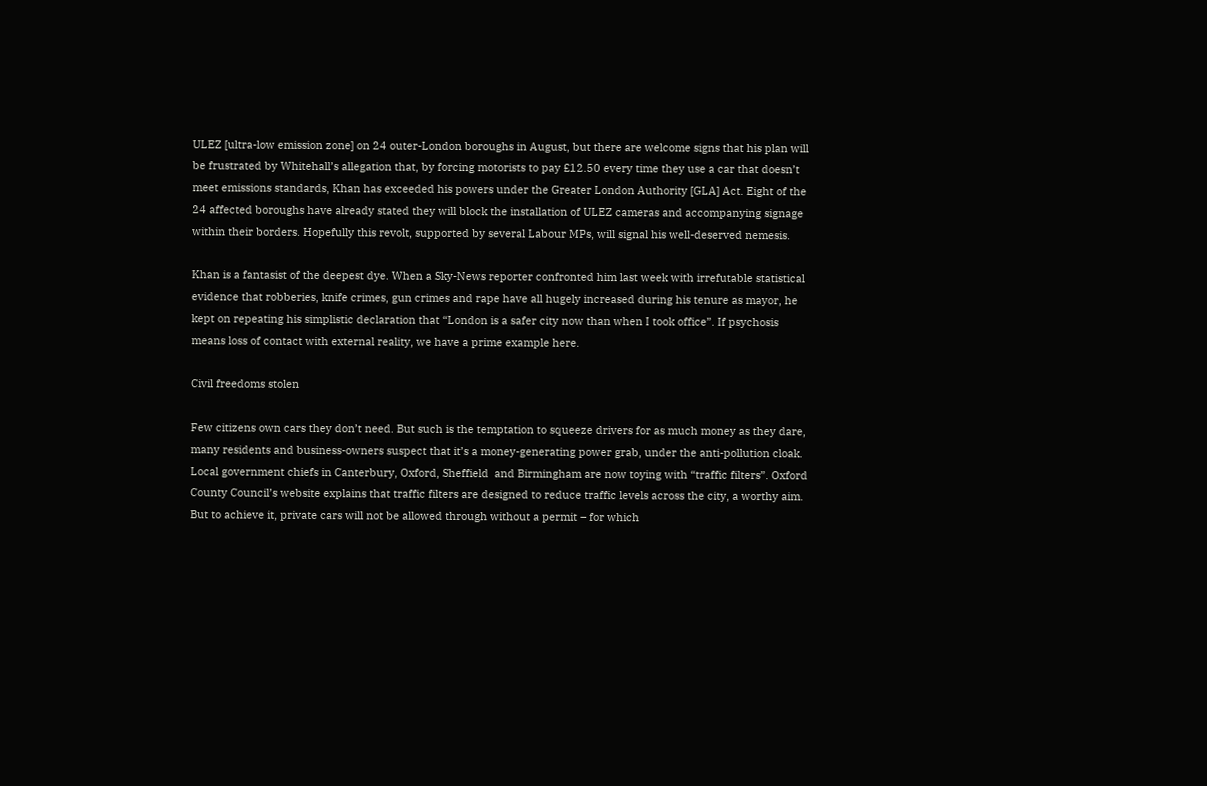ULEZ [ultra-low emission zone] on 24 outer-London boroughs in August, but there are welcome signs that his plan will be frustrated by Whitehall’s allegation that, by forcing motorists to pay £12.50 every time they use a car that doesn’t meet emissions standards, Khan has exceeded his powers under the Greater London Authority [GLA] Act. Eight of the 24 affected boroughs have already stated they will block the installation of ULEZ cameras and accompanying signage within their borders. Hopefully this revolt, supported by several Labour MPs, will signal his well-deserved nemesis.

Khan is a fantasist of the deepest dye. When a Sky-News reporter confronted him last week with irrefutable statistical evidence that robberies, knife crimes, gun crimes and rape have all hugely increased during his tenure as mayor, he kept on repeating his simplistic declaration that “London is a safer city now than when I took office”. If psychosis means loss of contact with external reality, we have a prime example here.

Civil freedoms stolen

Few citizens own cars they don’t need. But such is the temptation to squeeze drivers for as much money as they dare, many residents and business-owners suspect that it’s a money-generating power grab, under the anti-pollution cloak. Local government chiefs in Canterbury, Oxford, Sheffield  and Birmingham are now toying with “traffic filters”. Oxford County Council’s website explains that traffic filters are designed to reduce traffic levels across the city, a worthy aim. But to achieve it, private cars will not be allowed through without a permit – for which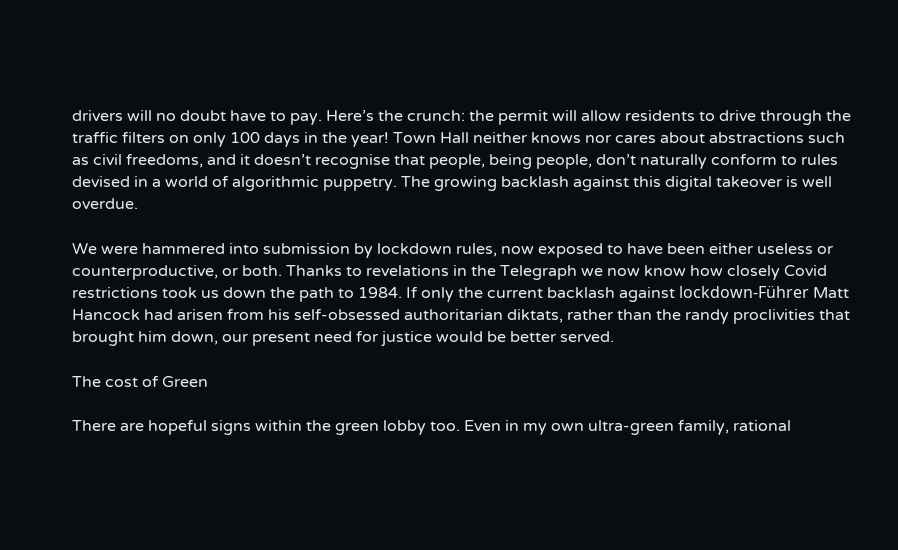drivers will no doubt have to pay. Here’s the crunch: the permit will allow residents to drive through the traffic filters on only 100 days in the year! Town Hall neither knows nor cares about abstractions such as civil freedoms, and it doesn’t recognise that people, being people, don’t naturally conform to rules devised in a world of algorithmic puppetry. The growing backlash against this digital takeover is well overdue.

We were hammered into submission by lockdown rules, now exposed to have been either useless or counterproductive, or both. Thanks to revelations in the Telegraph we now know how closely Covid restrictions took us down the path to 1984. If only the current backlash against lockdown-Führer Matt Hancock had arisen from his self-obsessed authoritarian diktats, rather than the randy proclivities that brought him down, our present need for justice would be better served.

The cost of Green

There are hopeful signs within the green lobby too. Even in my own ultra-green family, rational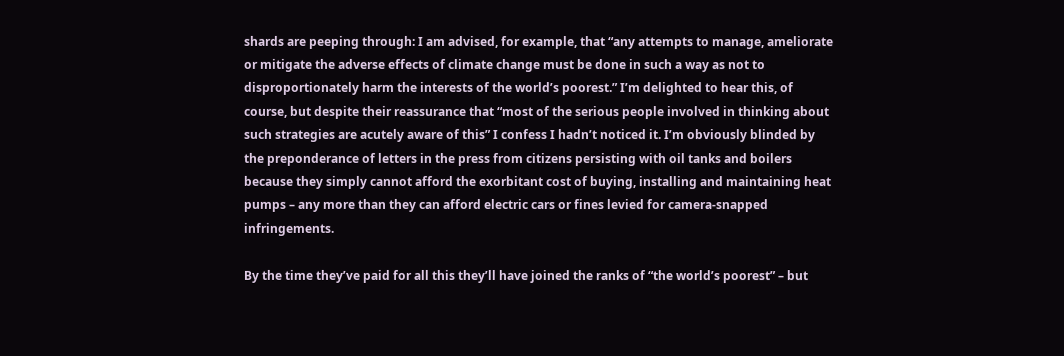shards are peeping through: I am advised, for example, that “any attempts to manage, ameliorate or mitigate the adverse effects of climate change must be done in such a way as not to disproportionately harm the interests of the world’s poorest.” I’m delighted to hear this, of course, but despite their reassurance that “most of the serious people involved in thinking about such strategies are acutely aware of this” I confess I hadn’t noticed it. I’m obviously blinded by the preponderance of letters in the press from citizens persisting with oil tanks and boilers because they simply cannot afford the exorbitant cost of buying, installing and maintaining heat pumps – any more than they can afford electric cars or fines levied for camera-snapped infringements.

By the time they’ve paid for all this they’ll have joined the ranks of “the world’s poorest” – but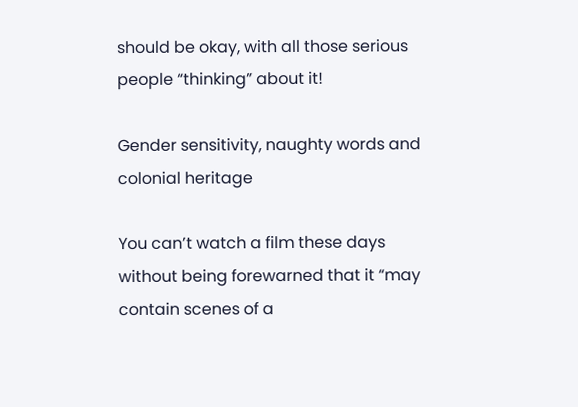should be okay, with all those serious people “thinking” about it!

Gender sensitivity, naughty words and colonial heritage

You can’t watch a film these days without being forewarned that it “may contain scenes of a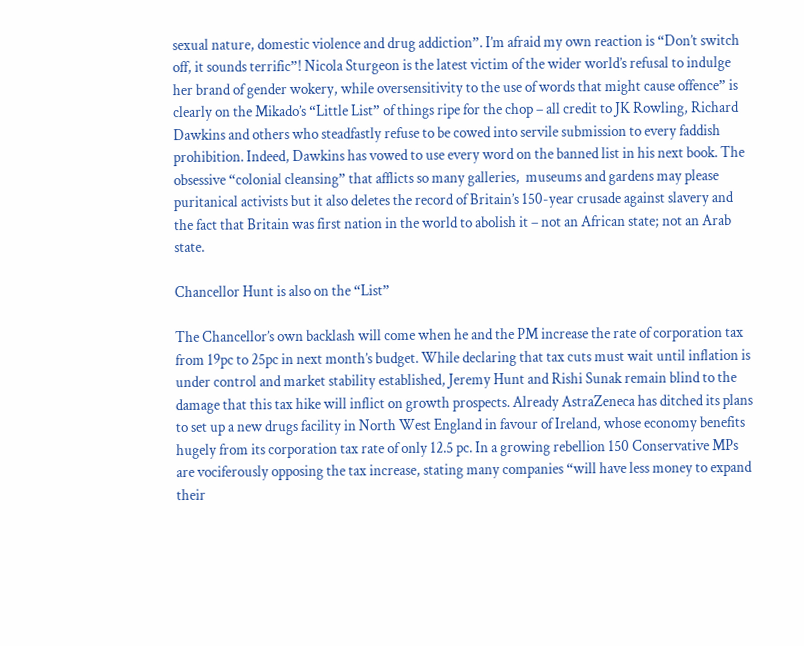sexual nature, domestic violence and drug addiction”. I’m afraid my own reaction is “Don’t switch off, it sounds terrific”! Nicola Sturgeon is the latest victim of the wider world’s refusal to indulge her brand of gender wokery, while oversensitivity to the use of words that might cause offence” is clearly on the Mikado’s “Little List” of things ripe for the chop – all credit to JK Rowling, Richard Dawkins and others who steadfastly refuse to be cowed into servile submission to every faddish prohibition. Indeed, Dawkins has vowed to use every word on the banned list in his next book. The obsessive “colonial cleansing” that afflicts so many galleries,  museums and gardens may please puritanical activists but it also deletes the record of Britain’s 150-year crusade against slavery and the fact that Britain was first nation in the world to abolish it – not an African state; not an Arab state.

Chancellor Hunt is also on the “List”

The Chancellor’s own backlash will come when he and the PM increase the rate of corporation tax from 19pc to 25pc in next month’s budget. While declaring that tax cuts must wait until inflation is under control and market stability established, Jeremy Hunt and Rishi Sunak remain blind to the damage that this tax hike will inflict on growth prospects. Already AstraZeneca has ditched its plans to set up a new drugs facility in North West England in favour of Ireland, whose economy benefits hugely from its corporation tax rate of only 12.5 pc. In a growing rebellion 150 Conservative MPs are vociferously opposing the tax increase, stating many companies “will have less money to expand their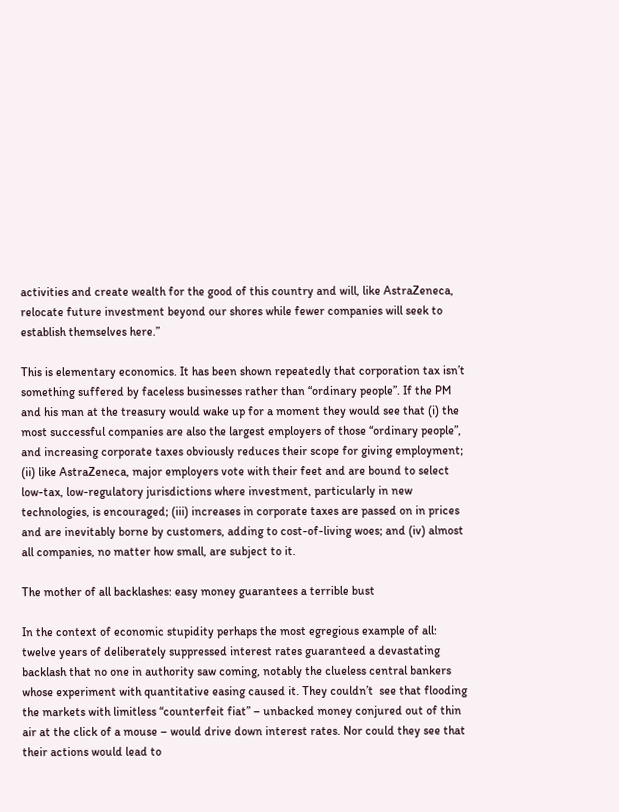activities and create wealth for the good of this country and will, like AstraZeneca, relocate future investment beyond our shores while fewer companies will seek to establish themselves here.”

This is elementary economics. It has been shown repeatedly that corporation tax isn’t something suffered by faceless businesses rather than “ordinary people”. If the PM and his man at the treasury would wake up for a moment they would see that (i) the most successful companies are also the largest employers of those “ordinary people”, and increasing corporate taxes obviously reduces their scope for giving employment; (ii) like AstraZeneca, major employers vote with their feet and are bound to select low-tax, low-regulatory jurisdictions where investment, particularly in new technologies, is encouraged; (iii) increases in corporate taxes are passed on in prices and are inevitably borne by customers, adding to cost-of-living woes; and (iv) almost all companies, no matter how small, are subject to it.

The mother of all backlashes: easy money guarantees a terrible bust

In the context of economic stupidity perhaps the most egregious example of all: twelve years of deliberately suppressed interest rates guaranteed a devastating backlash that no one in authority saw coming, notably the clueless central bankers whose experiment with quantitative easing caused it. They couldn’t  see that flooding the markets with limitless “counterfeit fiat” – unbacked money conjured out of thin air at the click of a mouse – would drive down interest rates. Nor could they see that their actions would lead to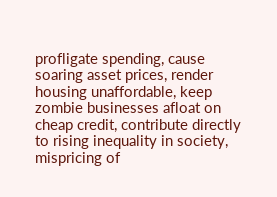profligate spending, cause soaring asset prices, render housing unaffordable, keep zombie businesses afloat on cheap credit, contribute directly to rising inequality in society, mispricing of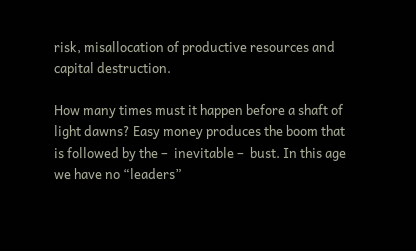risk, misallocation of productive resources and capital destruction.

How many times must it happen before a shaft of light dawns? Easy money produces the boom that is followed by the –  inevitable –  bust. In this age we have no “leaders”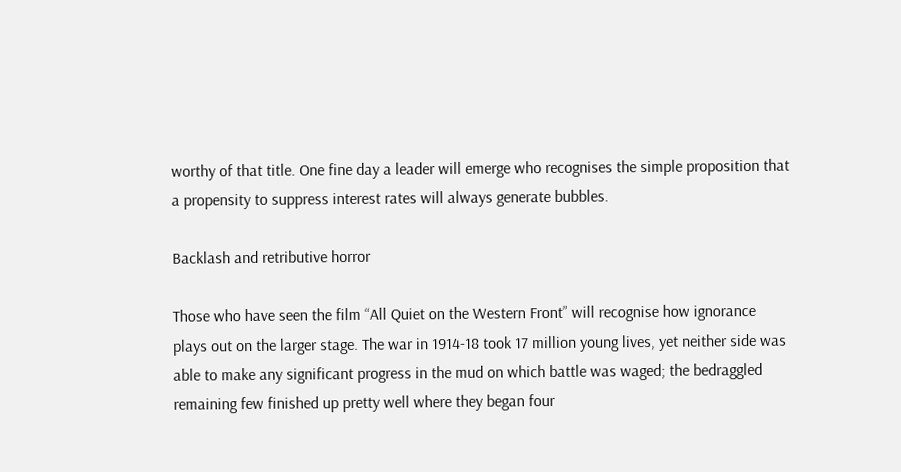worthy of that title. One fine day a leader will emerge who recognises the simple proposition that a propensity to suppress interest rates will always generate bubbles.

Backlash and retributive horror

Those who have seen the film “All Quiet on the Western Front” will recognise how ignorance plays out on the larger stage. The war in 1914-18 took 17 million young lives, yet neither side was able to make any significant progress in the mud on which battle was waged; the bedraggled remaining few finished up pretty well where they began four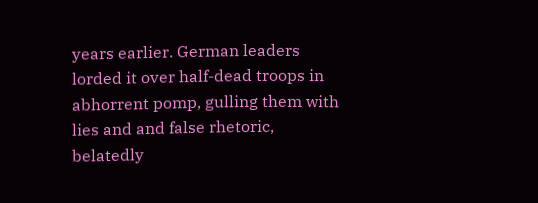years earlier. German leaders lorded it over half-dead troops in abhorrent pomp, gulling them with lies and and false rhetoric, belatedly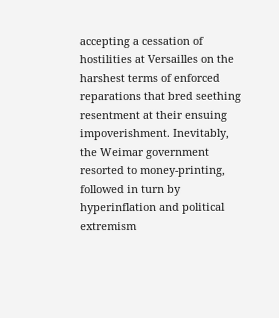accepting a cessation of hostilities at Versailles on the harshest terms of enforced reparations that bred seething resentment at their ensuing impoverishment. Inevitably, the Weimar government resorted to money-printing, followed in turn by hyperinflation and political extremism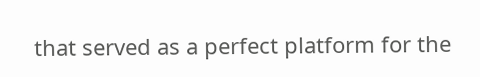that served as a perfect platform for the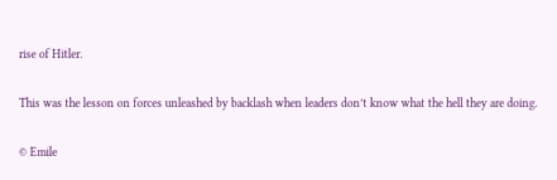rise of Hitler.

This was the lesson on forces unleashed by backlash when leaders don’t know what the hell they are doing.

© Emile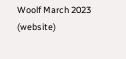Woolf March 2023 (website)